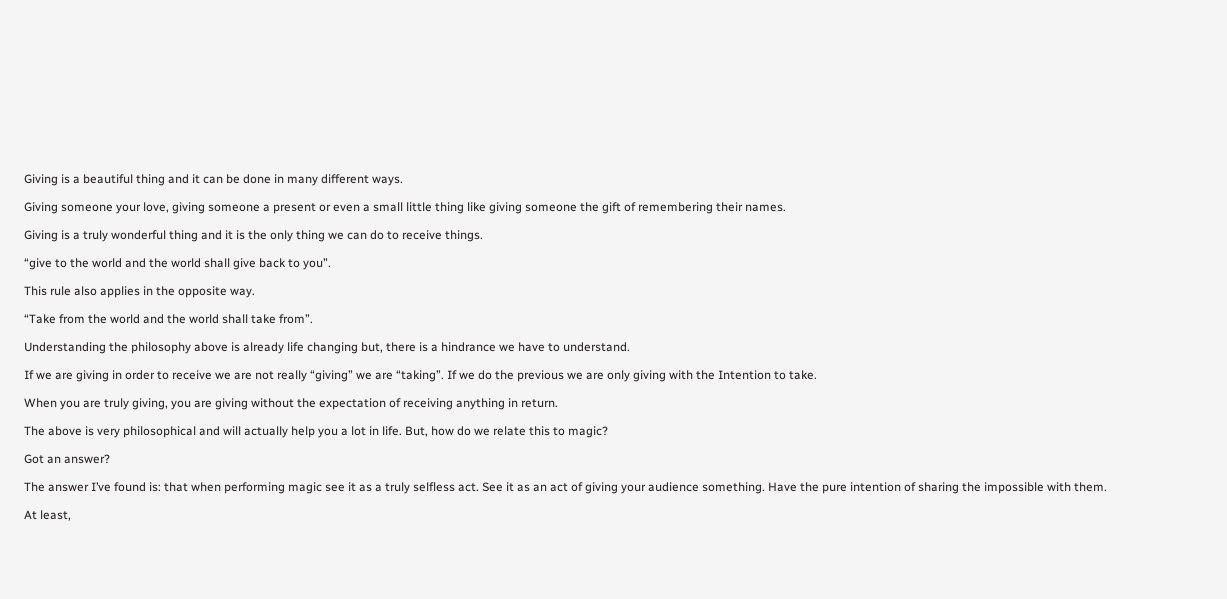Giving is a beautiful thing and it can be done in many different ways.

Giving someone your love, giving someone a present or even a small little thing like giving someone the gift of remembering their names.

Giving is a truly wonderful thing and it is the only thing we can do to receive things.

“give to the world and the world shall give back to you”.

This rule also applies in the opposite way.

“Take from the world and the world shall take from”.

Understanding the philosophy above is already life changing but, there is a hindrance we have to understand.

If we are giving in order to receive we are not really “giving” we are “taking”. If we do the previous we are only giving with the Intention to take.

When you are truly giving, you are giving without the expectation of receiving anything in return.

The above is very philosophical and will actually help you a lot in life. But, how do we relate this to magic?

Got an answer?

The answer I’ve found is: that when performing magic see it as a truly selfless act. See it as an act of giving your audience something. Have the pure intention of sharing the impossible with them.

At least,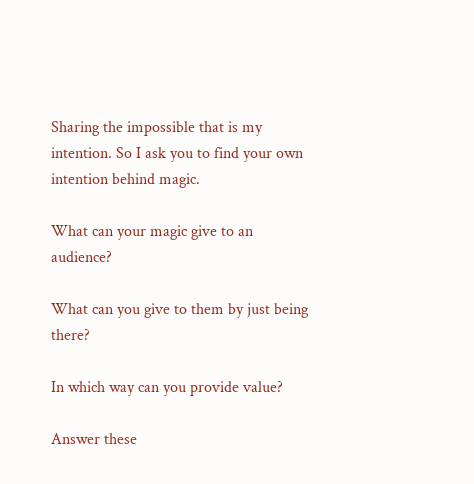Sharing the impossible that is my intention. So I ask you to find your own intention behind magic.

What can your magic give to an audience?

What can you give to them by just being there?

In which way can you provide value?

Answer these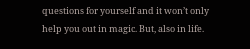questions for yourself and it won’t only help you out in magic. But, also in life.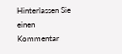Hinterlassen Sie einen Kommentar